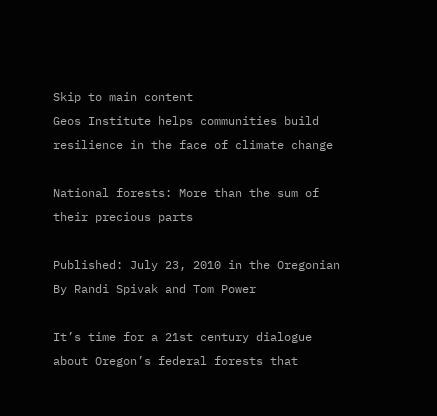Skip to main content
Geos Institute helps communities build resilience in the face of climate change

National forests: More than the sum of their precious parts

Published: July 23, 2010 in the Oregonian
By Randi Spivak and Tom Power

It’s time for a 21st century dialogue about Oregon’s federal forests that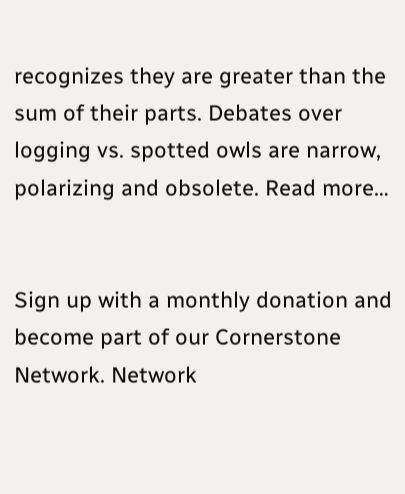recognizes they are greater than the sum of their parts. Debates over logging vs. spotted owls are narrow, polarizing and obsolete. Read more…


Sign up with a monthly donation and become part of our Cornerstone Network. Network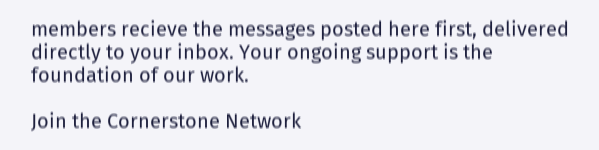members recieve the messages posted here first, delivered directly to your inbox. Your ongoing support is the foundation of our work.

Join the Cornerstone Network